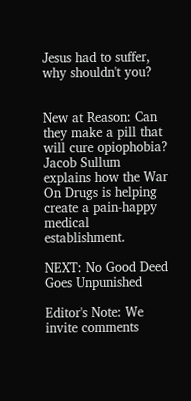Jesus had to suffer, why shouldn't you?


New at Reason: Can they make a pill that will cure opiophobia? Jacob Sullum explains how the War On Drugs is helping create a pain-happy medical establishment.

NEXT: No Good Deed Goes Unpunished

Editor's Note: We invite comments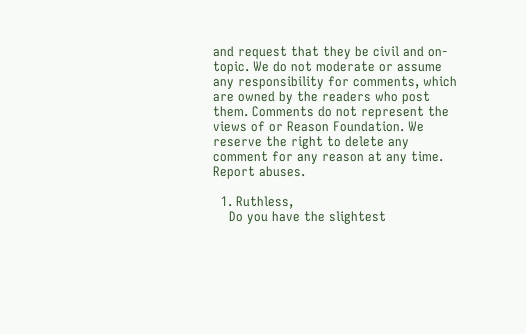and request that they be civil and on-topic. We do not moderate or assume any responsibility for comments, which are owned by the readers who post them. Comments do not represent the views of or Reason Foundation. We reserve the right to delete any comment for any reason at any time. Report abuses.

  1. Ruthless,
    Do you have the slightest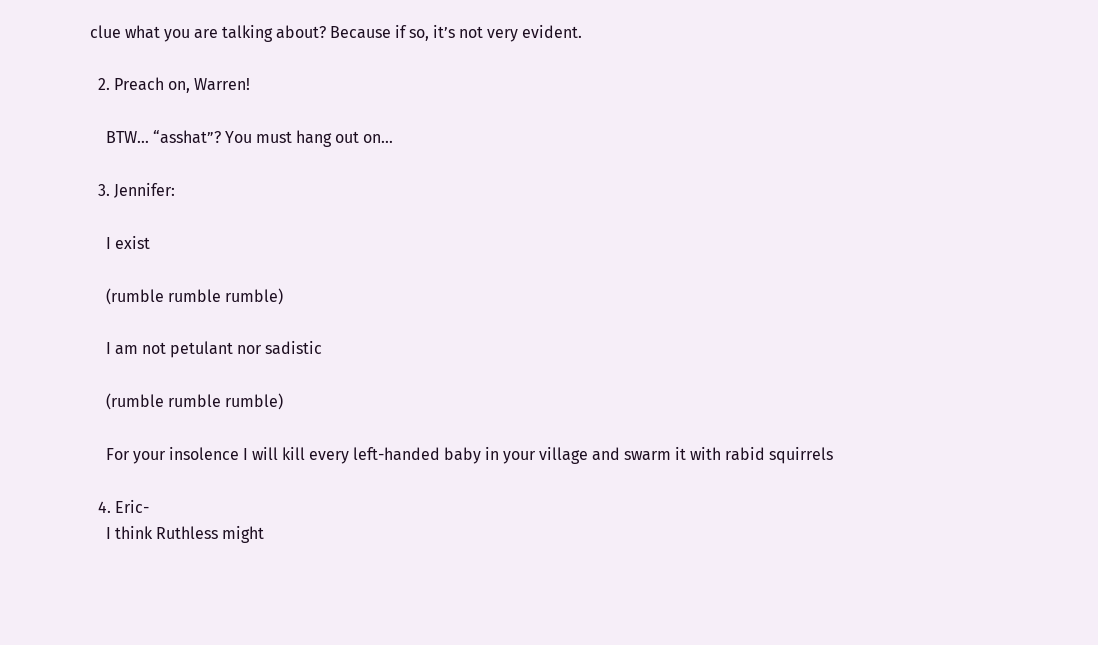clue what you are talking about? Because if so, it’s not very evident.

  2. Preach on, Warren!

    BTW… “asshat”? You must hang out on…

  3. Jennifer:

    I exist

    (rumble rumble rumble)

    I am not petulant nor sadistic

    (rumble rumble rumble)

    For your insolence I will kill every left-handed baby in your village and swarm it with rabid squirrels

  4. Eric-
    I think Ruthless might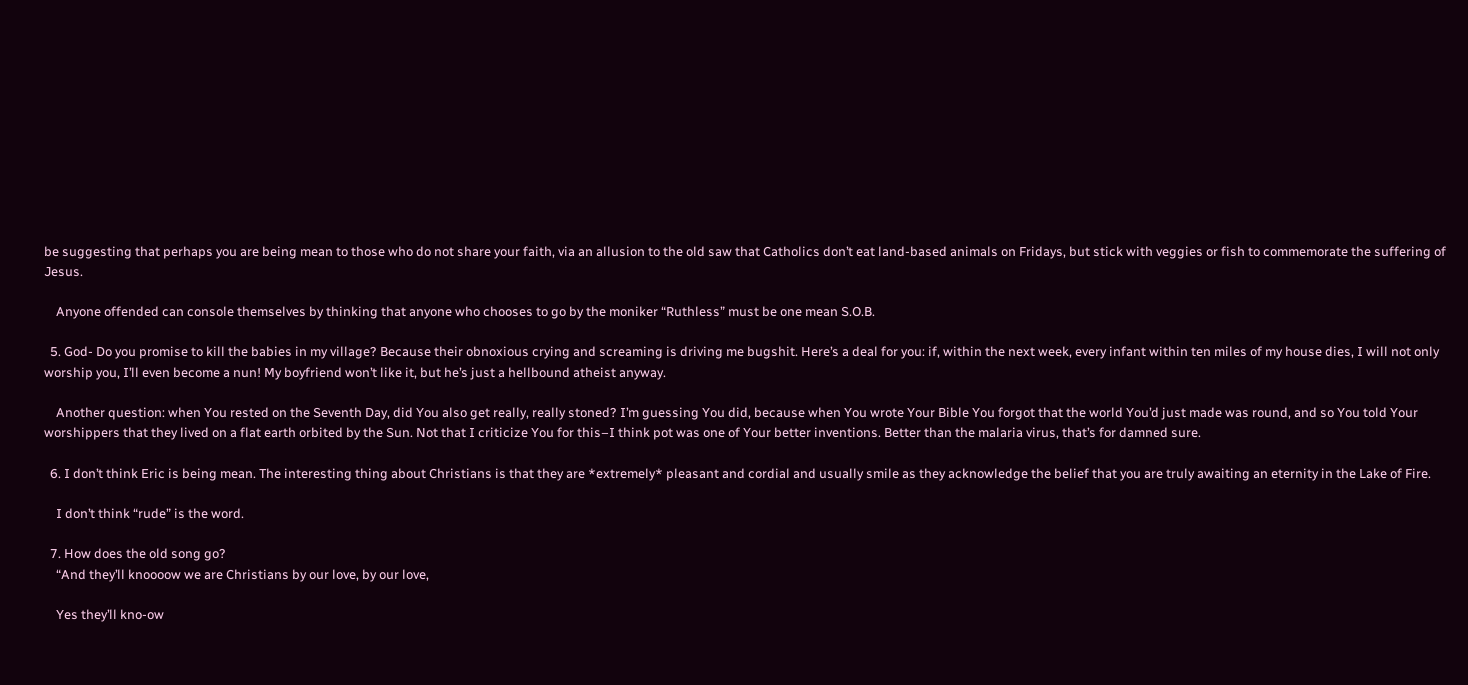be suggesting that perhaps you are being mean to those who do not share your faith, via an allusion to the old saw that Catholics don’t eat land-based animals on Fridays, but stick with veggies or fish to commemorate the suffering of Jesus.

    Anyone offended can console themselves by thinking that anyone who chooses to go by the moniker “Ruthless” must be one mean S.O.B.

  5. God- Do you promise to kill the babies in my village? Because their obnoxious crying and screaming is driving me bugshit. Here’s a deal for you: if, within the next week, every infant within ten miles of my house dies, I will not only worship you, I’ll even become a nun! My boyfriend won’t like it, but he’s just a hellbound atheist anyway.

    Another question: when You rested on the Seventh Day, did You also get really, really stoned? I’m guessing You did, because when You wrote Your Bible You forgot that the world You’d just made was round, and so You told Your worshippers that they lived on a flat earth orbited by the Sun. Not that I criticize You for this–I think pot was one of Your better inventions. Better than the malaria virus, that’s for damned sure.

  6. I don’t think Eric is being mean. The interesting thing about Christians is that they are *extremely* pleasant and cordial and usually smile as they acknowledge the belief that you are truly awaiting an eternity in the Lake of Fire.

    I don’t think “rude” is the word.

  7. How does the old song go?
    “And they’ll knoooow we are Christians by our love, by our love,

    Yes they’ll kno-ow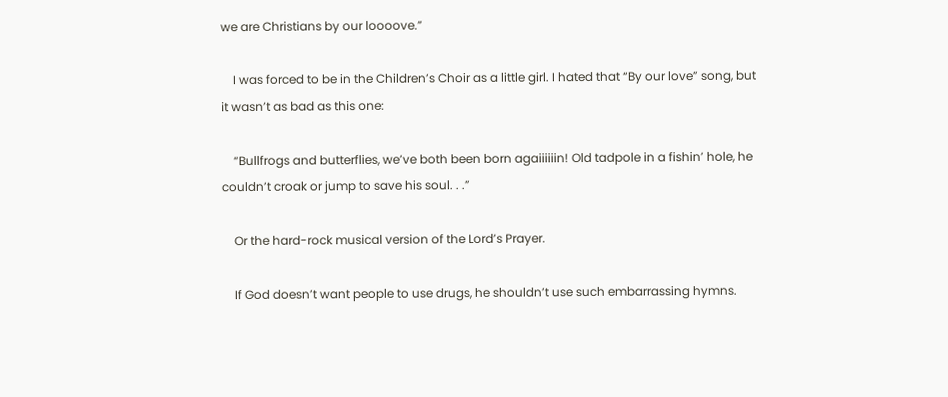we are Christians by our loooove.”

    I was forced to be in the Children’s Choir as a little girl. I hated that “By our love” song, but it wasn’t as bad as this one:

    “Bullfrogs and butterflies, we’ve both been born agaiiiiiin! Old tadpole in a fishin’ hole, he couldn’t croak or jump to save his soul. . .”

    Or the hard-rock musical version of the Lord’s Prayer.

    If God doesn’t want people to use drugs, he shouldn’t use such embarrassing hymns.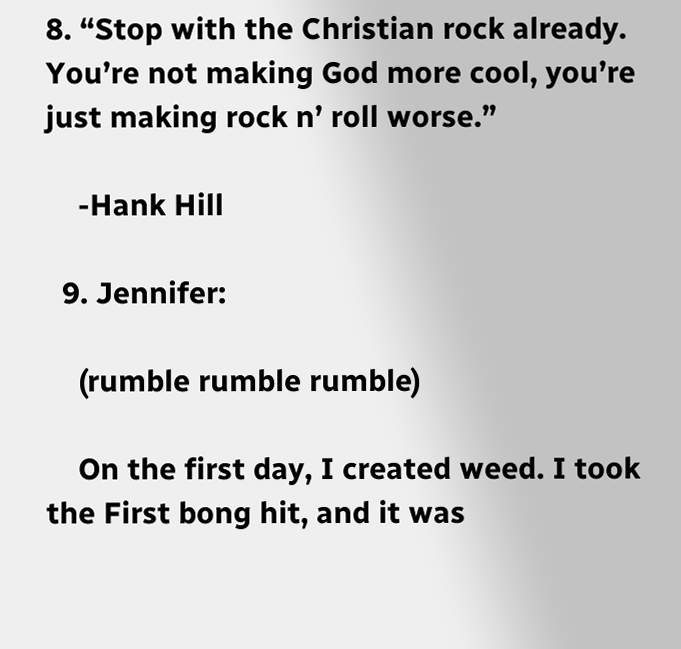8. “Stop with the Christian rock already. You’re not making God more cool, you’re just making rock n’ roll worse.”

    -Hank Hill

  9. Jennifer:

    (rumble rumble rumble)

    On the first day, I created weed. I took the First bong hit, and it was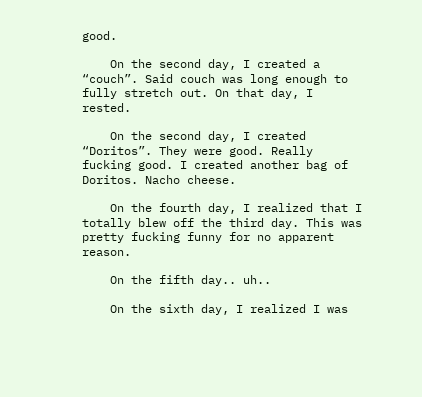good.

    On the second day, I created a “couch”. Said couch was long enough to fully stretch out. On that day, I rested.

    On the second day, I created “Doritos”. They were good. Really fucking good. I created another bag of Doritos. Nacho cheese.

    On the fourth day, I realized that I totally blew off the third day. This was pretty fucking funny for no apparent reason.

    On the fifth day.. uh..

    On the sixth day, I realized I was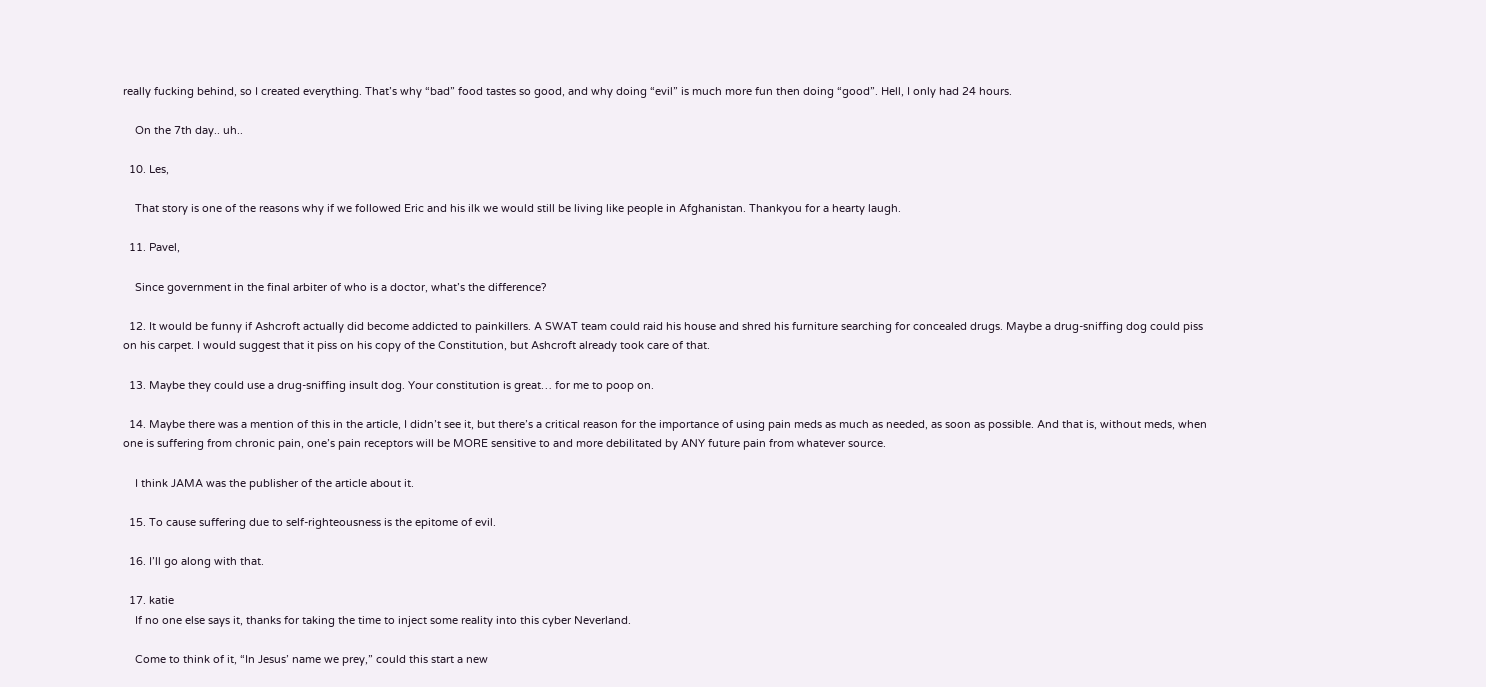really fucking behind, so I created everything. That’s why “bad” food tastes so good, and why doing “evil” is much more fun then doing “good”. Hell, I only had 24 hours.

    On the 7th day.. uh..

  10. Les,

    That story is one of the reasons why if we followed Eric and his ilk we would still be living like people in Afghanistan. Thankyou for a hearty laugh.

  11. Pavel,

    Since government in the final arbiter of who is a doctor, what’s the difference?

  12. It would be funny if Ashcroft actually did become addicted to painkillers. A SWAT team could raid his house and shred his furniture searching for concealed drugs. Maybe a drug-sniffing dog could piss on his carpet. I would suggest that it piss on his copy of the Constitution, but Ashcroft already took care of that.

  13. Maybe they could use a drug-sniffing insult dog. Your constitution is great… for me to poop on.

  14. Maybe there was a mention of this in the article, I didn’t see it, but there’s a critical reason for the importance of using pain meds as much as needed, as soon as possible. And that is, without meds, when one is suffering from chronic pain, one’s pain receptors will be MORE sensitive to and more debilitated by ANY future pain from whatever source.

    I think JAMA was the publisher of the article about it.

  15. To cause suffering due to self-righteousness is the epitome of evil.

  16. I’ll go along with that.

  17. katie
    If no one else says it, thanks for taking the time to inject some reality into this cyber Neverland.

    Come to think of it, “In Jesus’ name we prey,” could this start a new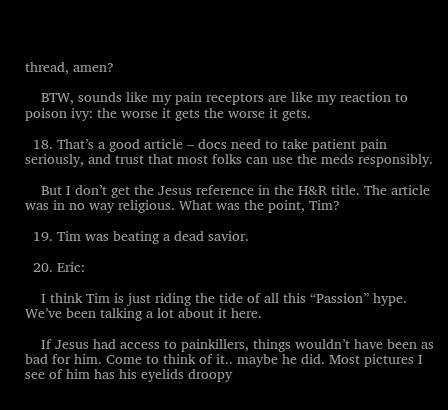thread, amen?

    BTW, sounds like my pain receptors are like my reaction to poison ivy: the worse it gets the worse it gets.

  18. That’s a good article – docs need to take patient pain seriously, and trust that most folks can use the meds responsibly.

    But I don’t get the Jesus reference in the H&R title. The article was in no way religious. What was the point, Tim?

  19. Tim was beating a dead savior.

  20. Eric:

    I think Tim is just riding the tide of all this “Passion” hype. We’ve been talking a lot about it here.

    If Jesus had access to painkillers, things wouldn’t have been as bad for him. Come to think of it.. maybe he did. Most pictures I see of him has his eyelids droopy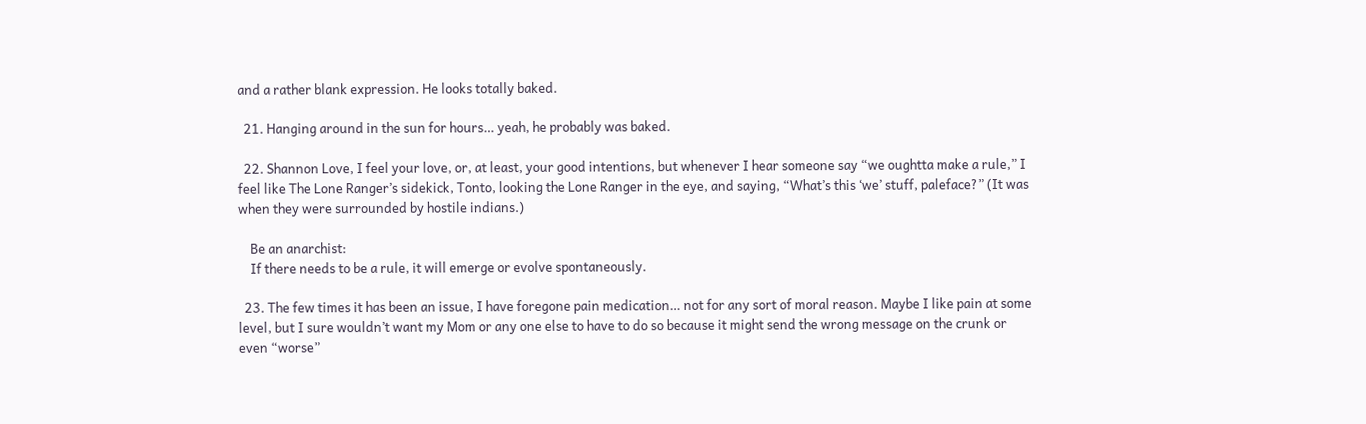and a rather blank expression. He looks totally baked.

  21. Hanging around in the sun for hours… yeah, he probably was baked.

  22. Shannon Love, I feel your love, or, at least, your good intentions, but whenever I hear someone say “we oughtta make a rule,” I feel like The Lone Ranger’s sidekick, Tonto, looking the Lone Ranger in the eye, and saying, “What’s this ‘we’ stuff, paleface?” (It was when they were surrounded by hostile indians.)

    Be an anarchist:
    If there needs to be a rule, it will emerge or evolve spontaneously.

  23. The few times it has been an issue, I have foregone pain medication… not for any sort of moral reason. Maybe I like pain at some level, but I sure wouldn’t want my Mom or any one else to have to do so because it might send the wrong message on the crunk or even “worse”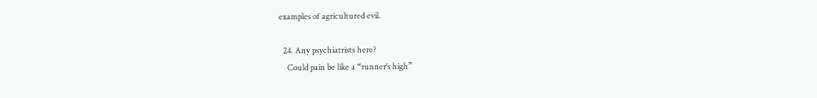examples of agricultured evil.

  24. Any psychiatrists here?
    Could pain be like a “runner’s high”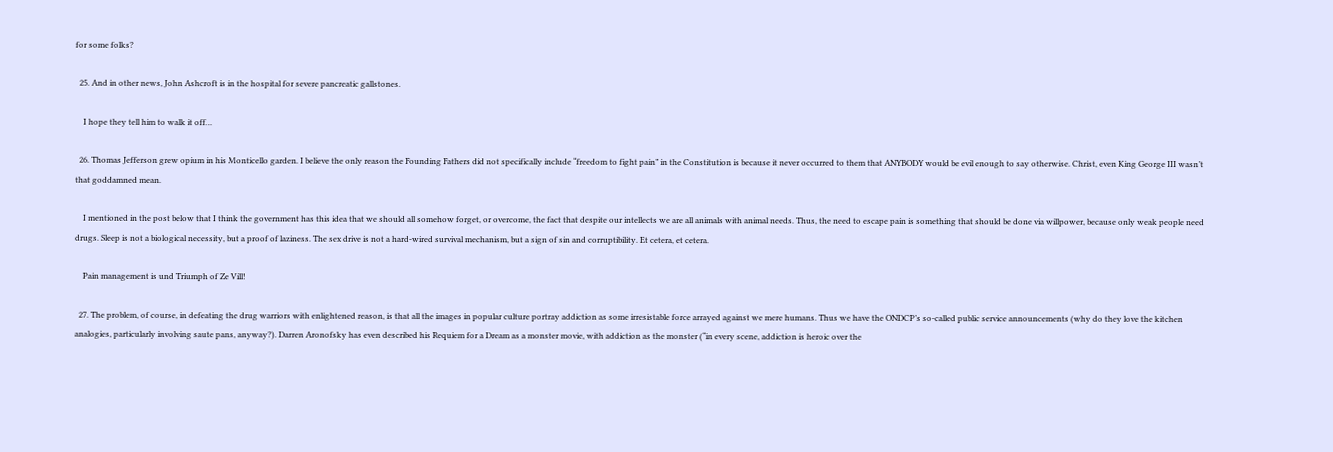for some folks?

  25. And in other news, John Ashcroft is in the hospital for severe pancreatic gallstones.

    I hope they tell him to walk it off…

  26. Thomas Jefferson grew opium in his Monticello garden. I believe the only reason the Founding Fathers did not specifically include “freedom to fight pain” in the Constitution is because it never occurred to them that ANYBODY would be evil enough to say otherwise. Christ, even King George III wasn’t that goddamned mean.

    I mentioned in the post below that I think the government has this idea that we should all somehow forget, or overcome, the fact that despite our intellects we are all animals with animal needs. Thus, the need to escape pain is something that should be done via willpower, because only weak people need drugs. Sleep is not a biological necessity, but a proof of laziness. The sex drive is not a hard-wired survival mechanism, but a sign of sin and corruptibility. Et cetera, et cetera.

    Pain management is und Triumph of Ze Vill!

  27. The problem, of course, in defeating the drug warriors with enlightened reason, is that all the images in popular culture portray addiction as some irresistable force arrayed against we mere humans. Thus we have the ONDCP’s so-called public service announcements (why do they love the kitchen analogies, particularly involving saute pans, anyway?). Darren Aronofsky has even described his Requiem for a Dream as a monster movie, with addiction as the monster (“in every scene, addiction is heroic over the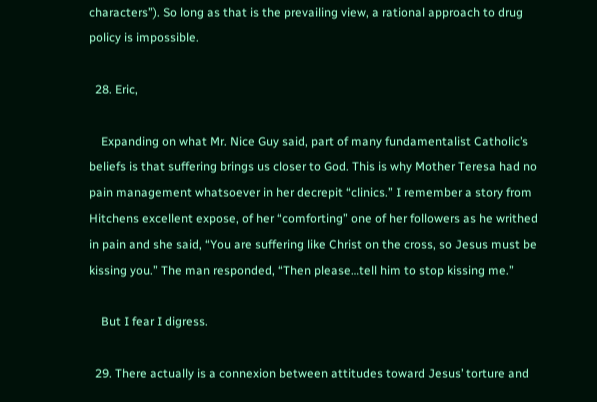characters”). So long as that is the prevailing view, a rational approach to drug policy is impossible.

  28. Eric,

    Expanding on what Mr. Nice Guy said, part of many fundamentalist Catholic’s beliefs is that suffering brings us closer to God. This is why Mother Teresa had no pain management whatsoever in her decrepit “clinics.” I remember a story from Hitchens excellent expose, of her “comforting” one of her followers as he writhed in pain and she said, “You are suffering like Christ on the cross, so Jesus must be kissing you.” The man responded, “Then please…tell him to stop kissing me.”

    But I fear I digress.

  29. There actually is a connexion between attitudes toward Jesus’ torture and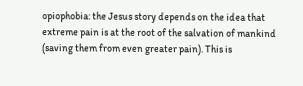opiophobia: the Jesus story depends on the idea that extreme pain is at the root of the salvation of mankind (saving them from even greater pain). This is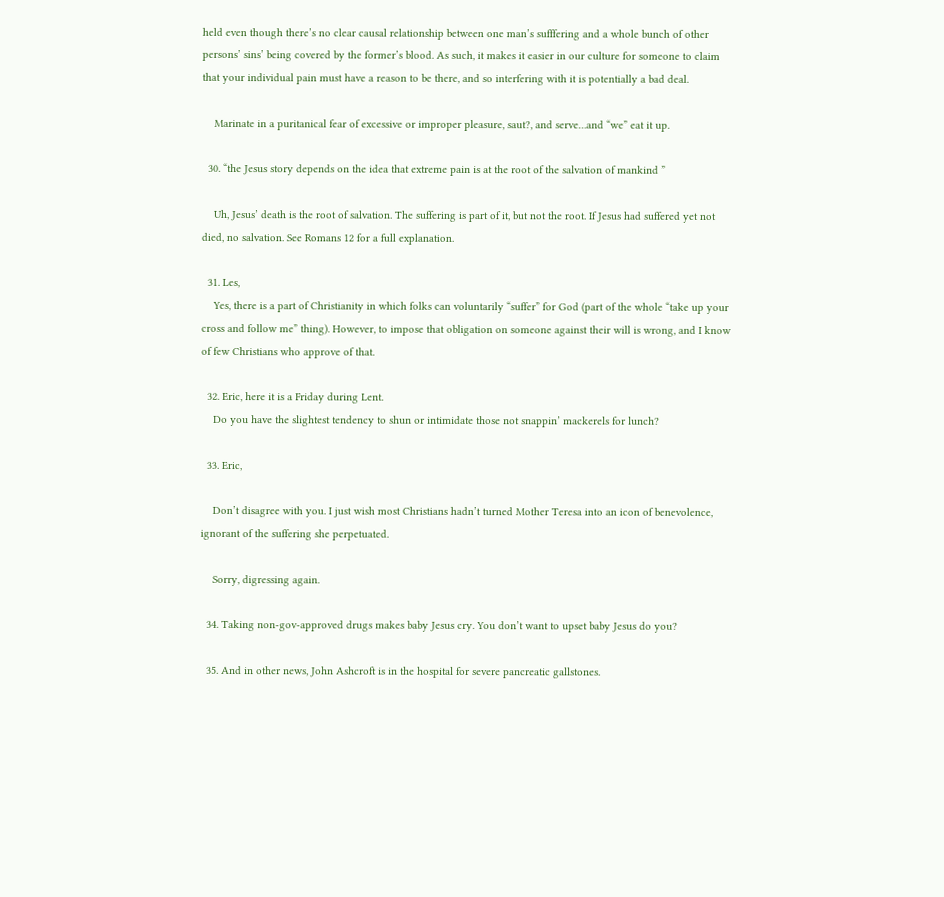held even though there’s no clear causal relationship between one man’s sufffering and a whole bunch of other persons’ sins’ being covered by the former’s blood. As such, it makes it easier in our culture for someone to claim that your individual pain must have a reason to be there, and so interfering with it is potentially a bad deal.

    Marinate in a puritanical fear of excessive or improper pleasure, saut?, and serve…and “we” eat it up.

  30. “the Jesus story depends on the idea that extreme pain is at the root of the salvation of mankind ”

    Uh, Jesus’ death is the root of salvation. The suffering is part of it, but not the root. If Jesus had suffered yet not died, no salvation. See Romans 12 for a full explanation.

  31. Les,
    Yes, there is a part of Christianity in which folks can voluntarily “suffer” for God (part of the whole “take up your cross and follow me” thing). However, to impose that obligation on someone against their will is wrong, and I know of few Christians who approve of that.

  32. Eric, here it is a Friday during Lent.
    Do you have the slightest tendency to shun or intimidate those not snappin’ mackerels for lunch?

  33. Eric,

    Don’t disagree with you. I just wish most Christians hadn’t turned Mother Teresa into an icon of benevolence, ignorant of the suffering she perpetuated.

    Sorry, digressing again.

  34. Taking non-gov-approved drugs makes baby Jesus cry. You don’t want to upset baby Jesus do you?

  35. And in other news, John Ashcroft is in the hospital for severe pancreatic gallstones.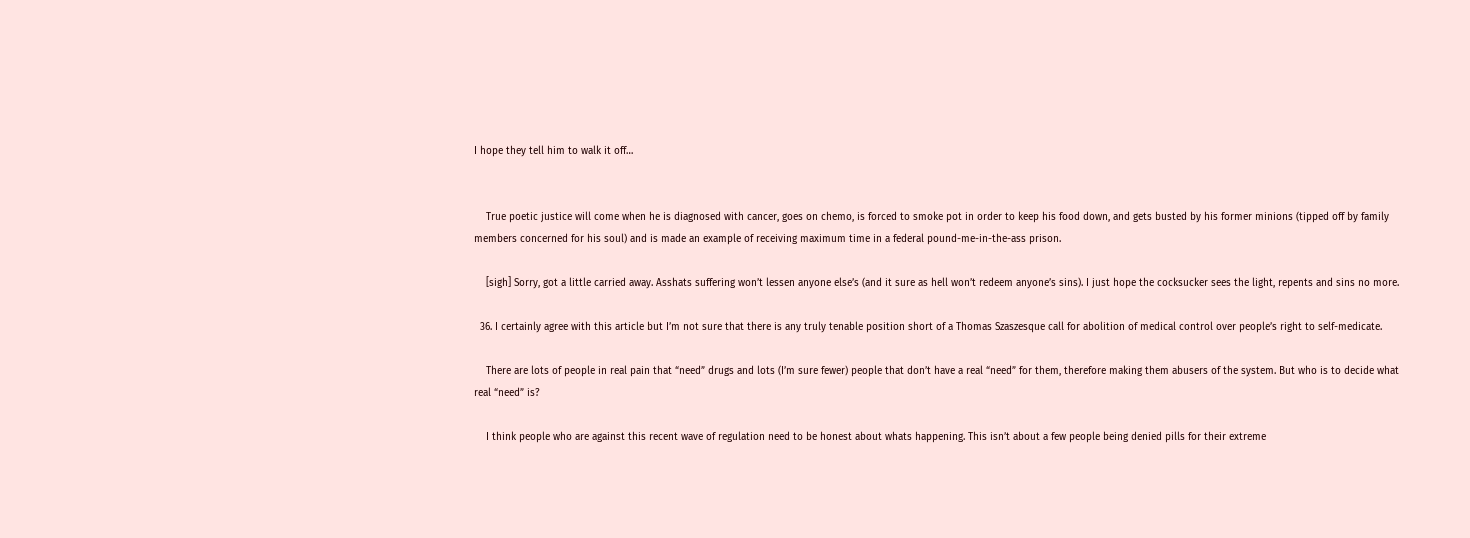I hope they tell him to walk it off…


    True poetic justice will come when he is diagnosed with cancer, goes on chemo, is forced to smoke pot in order to keep his food down, and gets busted by his former minions (tipped off by family members concerned for his soul) and is made an example of receiving maximum time in a federal pound-me-in-the-ass prison.

    [sigh] Sorry, got a little carried away. Asshats suffering won’t lessen anyone else’s (and it sure as hell won’t redeem anyone’s sins). I just hope the cocksucker sees the light, repents and sins no more.

  36. I certainly agree with this article but I’m not sure that there is any truly tenable position short of a Thomas Szaszesque call for abolition of medical control over people’s right to self-medicate.

    There are lots of people in real pain that “need” drugs and lots (I’m sure fewer) people that don’t have a real “need” for them, therefore making them abusers of the system. But who is to decide what real “need” is?

    I think people who are against this recent wave of regulation need to be honest about whats happening. This isn’t about a few people being denied pills for their extreme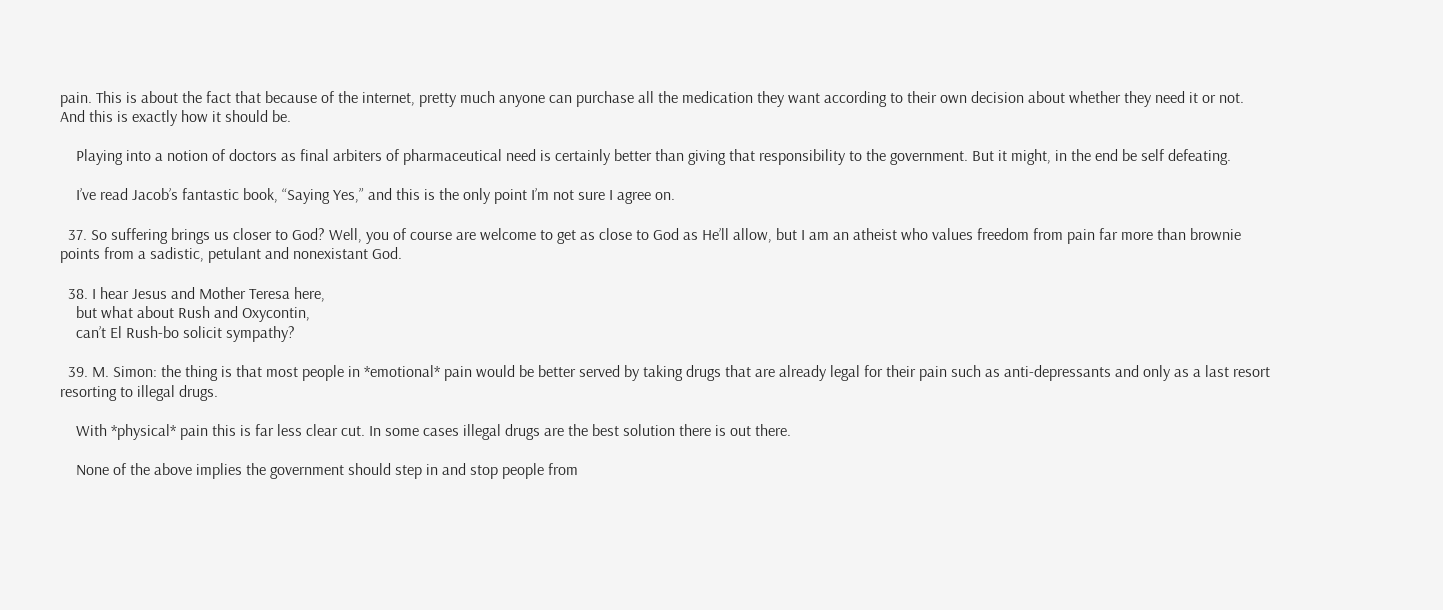pain. This is about the fact that because of the internet, pretty much anyone can purchase all the medication they want according to their own decision about whether they need it or not. And this is exactly how it should be.

    Playing into a notion of doctors as final arbiters of pharmaceutical need is certainly better than giving that responsibility to the government. But it might, in the end be self defeating.

    I’ve read Jacob’s fantastic book, “Saying Yes,” and this is the only point I’m not sure I agree on.

  37. So suffering brings us closer to God? Well, you of course are welcome to get as close to God as He’ll allow, but I am an atheist who values freedom from pain far more than brownie points from a sadistic, petulant and nonexistant God.

  38. I hear Jesus and Mother Teresa here,
    but what about Rush and Oxycontin,
    can’t El Rush-bo solicit sympathy?

  39. M. Simon: the thing is that most people in *emotional* pain would be better served by taking drugs that are already legal for their pain such as anti-depressants and only as a last resort resorting to illegal drugs.

    With *physical* pain this is far less clear cut. In some cases illegal drugs are the best solution there is out there.

    None of the above implies the government should step in and stop people from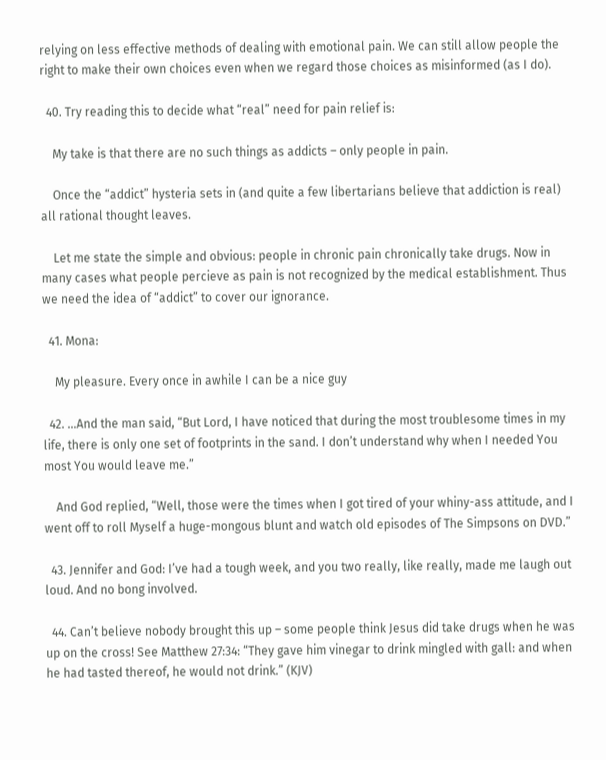relying on less effective methods of dealing with emotional pain. We can still allow people the right to make their own choices even when we regard those choices as misinformed (as I do).

  40. Try reading this to decide what “real” need for pain relief is:

    My take is that there are no such things as addicts – only people in pain.

    Once the “addict” hysteria sets in (and quite a few libertarians believe that addiction is real) all rational thought leaves.

    Let me state the simple and obvious: people in chronic pain chronically take drugs. Now in many cases what people percieve as pain is not recognized by the medical establishment. Thus we need the idea of “addict” to cover our ignorance.

  41. Mona:

    My pleasure. Every once in awhile I can be a nice guy

  42. …And the man said, “But Lord, I have noticed that during the most troublesome times in my life, there is only one set of footprints in the sand. I don’t understand why when I needed You most You would leave me.”

    And God replied, “Well, those were the times when I got tired of your whiny-ass attitude, and I went off to roll Myself a huge-mongous blunt and watch old episodes of The Simpsons on DVD.”

  43. Jennifer and God: I’ve had a tough week, and you two really, like really, made me laugh out loud. And no bong involved.

  44. Can’t believe nobody brought this up – some people think Jesus did take drugs when he was up on the cross! See Matthew 27:34: “They gave him vinegar to drink mingled with gall: and when he had tasted thereof, he would not drink.” (KJV)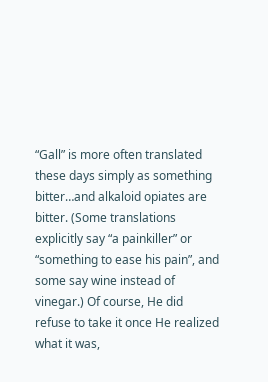“Gall” is more often translated these days simply as something bitter…and alkaloid opiates are bitter. (Some translations explicitly say “a painkiller” or “something to ease his pain”, and some say wine instead of vinegar.) Of course, He did refuse to take it once He realized what it was,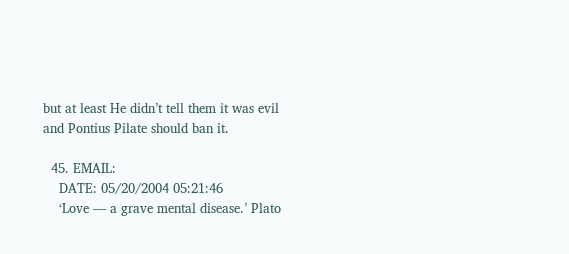but at least He didn’t tell them it was evil and Pontius Pilate should ban it.

  45. EMAIL:
    DATE: 05/20/2004 05:21:46
    ‘Love — a grave mental disease.’ Plato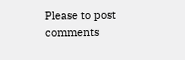Please to post comments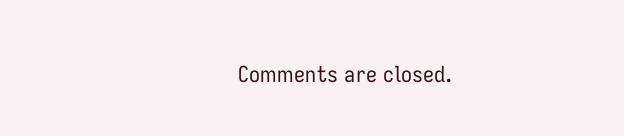Comments are closed.